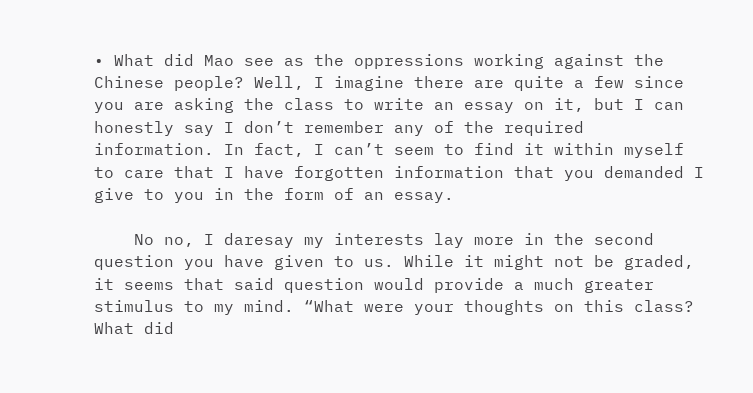• What did Mao see as the oppressions working against the Chinese people? Well, I imagine there are quite a few since you are asking the class to write an essay on it, but I can honestly say I don’t remember any of the required information. In fact, I can’t seem to find it within myself to care that I have forgotten information that you demanded I give to you in the form of an essay.

    No no, I daresay my interests lay more in the second question you have given to us. While it might not be graded, it seems that said question would provide a much greater stimulus to my mind. “What were your thoughts on this class? What did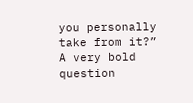you personally take from it?” A very bold question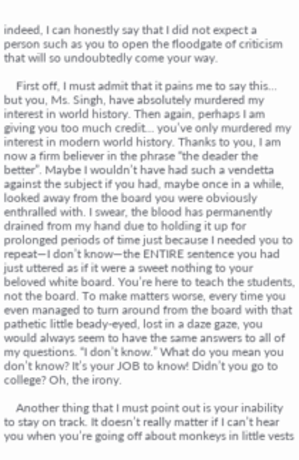indeed, I can honestly say that I did not expect a person such as you to open the floodgate of criticism that will so undoubtedly come your way.

    First off, I must admit that it pains me to say this… but you, Ms. Singh, have absolutely murdered my interest in world history. Then again, perhaps I am giving you too much credit… you’ve only murdered my interest in modern world history. Thanks to you, I am now a firm believer in the phrase “the deader the better”. Maybe I wouldn’t have had such a vendetta against the subject if you had, maybe once in a while, looked away from the board you were obviously enthralled with. I swear, the blood has permanently drained from my hand due to holding it up for prolonged periods of time just because I needed you to repeat—I don’t know—the ENTIRE sentence you had just uttered as if it were a sweet nothing to your beloved white board. You’re here to teach the students, not the board. To make matters worse, every time you even managed to turn around from the board with that pathetic little beady-eyed, lost in a daze gaze, you would always seem to have the same answers to all of my questions. “I don’t know.” What do you mean you don’t know? It’s your JOB to know! Didn’t you go to college? Oh, the irony.

    Another thing that I must point out is your inability to stay on track. It doesn’t really matter if I can’t hear you when you’re going off about monkeys in little vests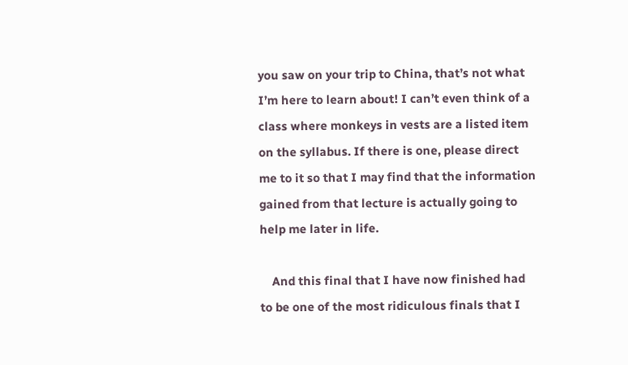you saw on your trip to China, that’s not what I’m here to learn about! I can’t even think of a class where monkeys in vests are a listed item on the syllabus. If there is one, please direct me to it so that I may find that the information gained from that lecture is actually going to help me later in life.

    And this final that I have now finished had to be one of the most ridiculous finals that I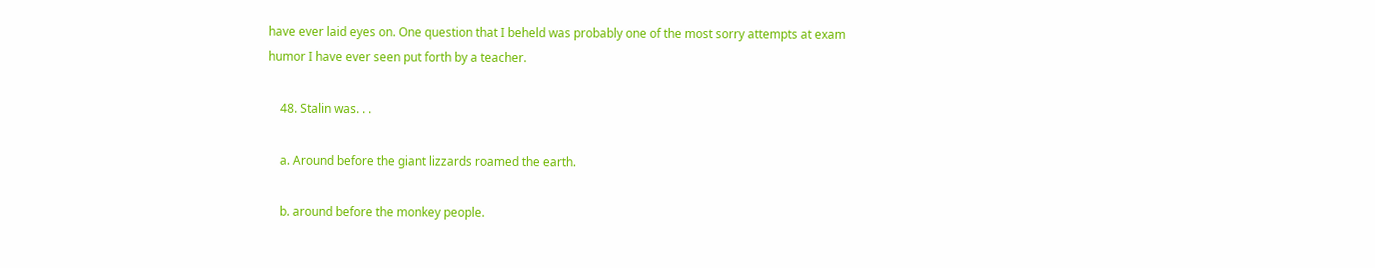have ever laid eyes on. One question that I beheld was probably one of the most sorry attempts at exam humor I have ever seen put forth by a teacher.

    48. Stalin was. . .

    a. Around before the giant lizzards roamed the earth.

    b. around before the monkey people.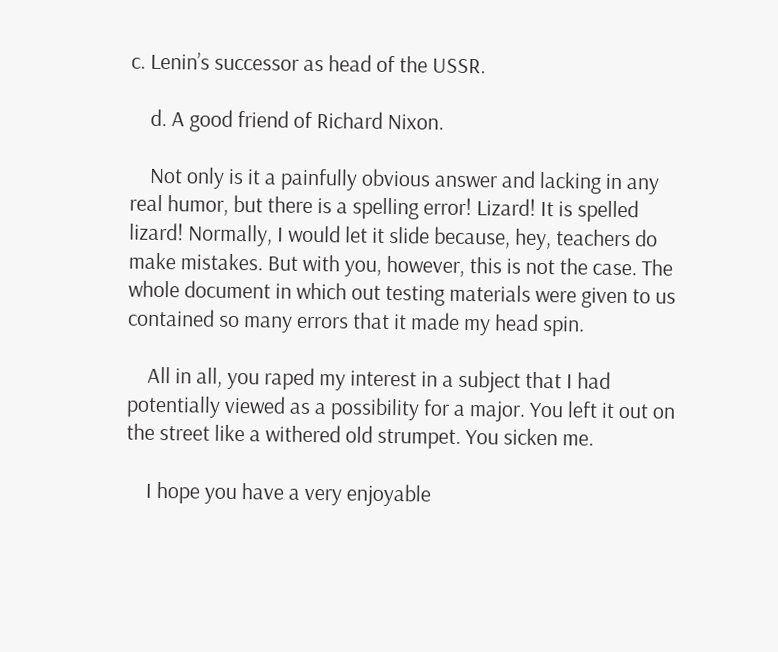c. Lenin’s successor as head of the USSR.

    d. A good friend of Richard Nixon.

    Not only is it a painfully obvious answer and lacking in any real humor, but there is a spelling error! Lizard! It is spelled lizard! Normally, I would let it slide because, hey, teachers do make mistakes. But with you, however, this is not the case. The whole document in which out testing materials were given to us contained so many errors that it made my head spin.

    All in all, you raped my interest in a subject that I had potentially viewed as a possibility for a major. You left it out on the street like a withered old strumpet. You sicken me.

    I hope you have a very enjoyable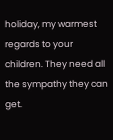holiday, my warmest regards to your children. They need all the sympathy they can get.